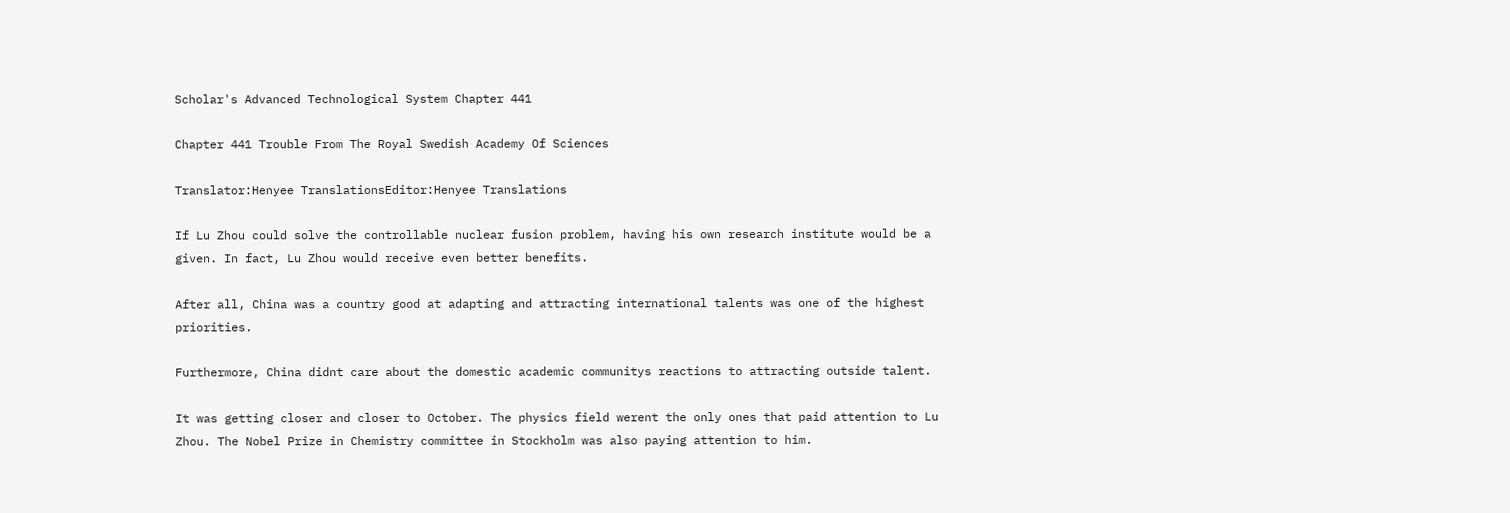Scholar's Advanced Technological System Chapter 441

Chapter 441 Trouble From The Royal Swedish Academy Of Sciences

Translator:Henyee TranslationsEditor:Henyee Translations

If Lu Zhou could solve the controllable nuclear fusion problem, having his own research institute would be a given. In fact, Lu Zhou would receive even better benefits.

After all, China was a country good at adapting and attracting international talents was one of the highest priorities.

Furthermore, China didnt care about the domestic academic communitys reactions to attracting outside talent.

It was getting closer and closer to October. The physics field werent the only ones that paid attention to Lu Zhou. The Nobel Prize in Chemistry committee in Stockholm was also paying attention to him.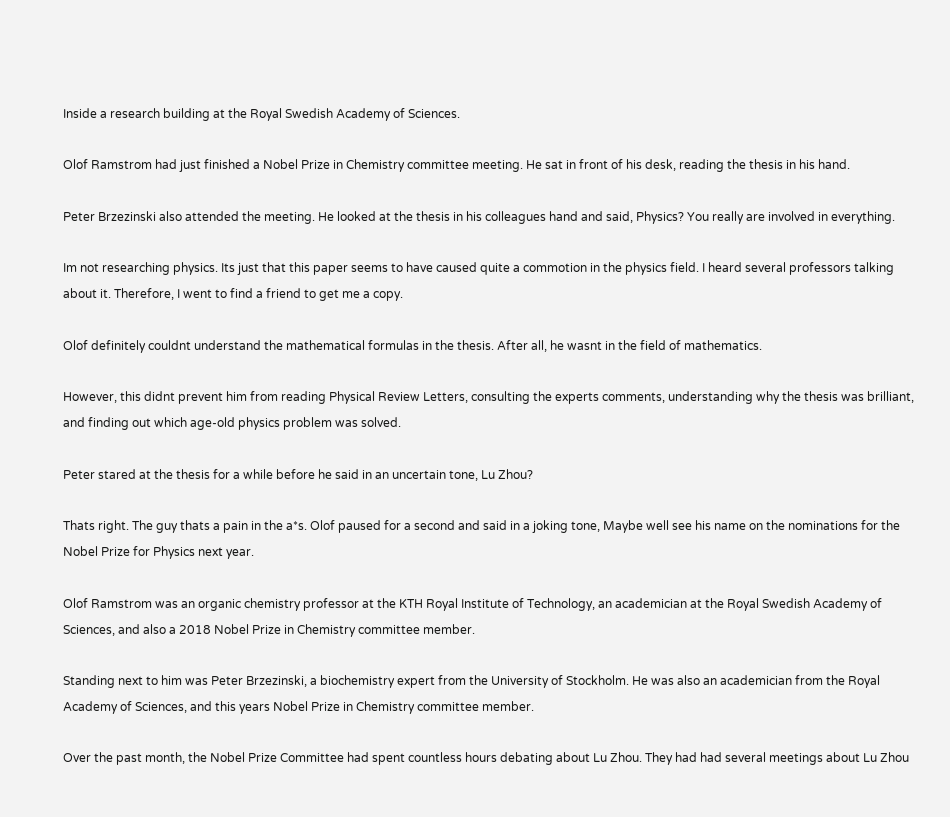Inside a research building at the Royal Swedish Academy of Sciences.

Olof Ramstrom had just finished a Nobel Prize in Chemistry committee meeting. He sat in front of his desk, reading the thesis in his hand.

Peter Brzezinski also attended the meeting. He looked at the thesis in his colleagues hand and said, Physics? You really are involved in everything.

Im not researching physics. Its just that this paper seems to have caused quite a commotion in the physics field. I heard several professors talking about it. Therefore, I went to find a friend to get me a copy.

Olof definitely couldnt understand the mathematical formulas in the thesis. After all, he wasnt in the field of mathematics.

However, this didnt prevent him from reading Physical Review Letters, consulting the experts comments, understanding why the thesis was brilliant, and finding out which age-old physics problem was solved.

Peter stared at the thesis for a while before he said in an uncertain tone, Lu Zhou?

Thats right. The guy thats a pain in the a*s. Olof paused for a second and said in a joking tone, Maybe well see his name on the nominations for the Nobel Prize for Physics next year.

Olof Ramstrom was an organic chemistry professor at the KTH Royal Institute of Technology, an academician at the Royal Swedish Academy of Sciences, and also a 2018 Nobel Prize in Chemistry committee member.

Standing next to him was Peter Brzezinski, a biochemistry expert from the University of Stockholm. He was also an academician from the Royal Academy of Sciences, and this years Nobel Prize in Chemistry committee member.

Over the past month, the Nobel Prize Committee had spent countless hours debating about Lu Zhou. They had had several meetings about Lu Zhou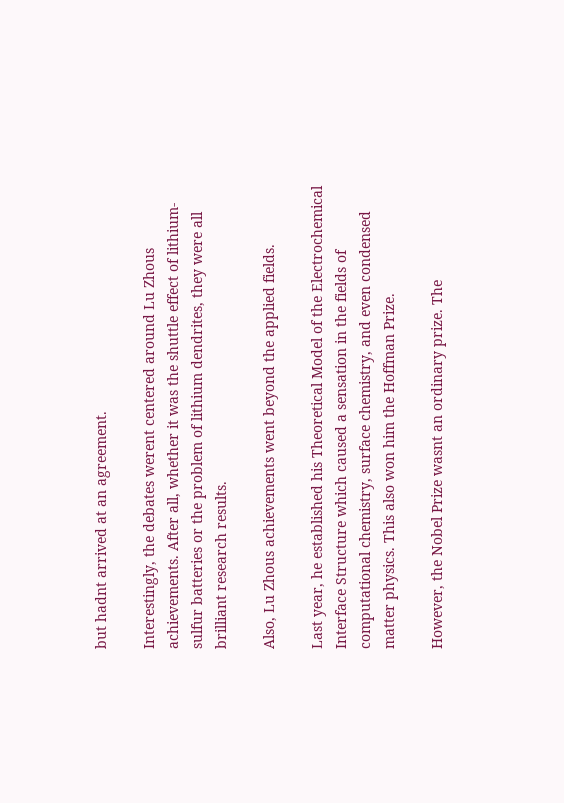but hadnt arrived at an agreement.

Interestingly, the debates werent centered around Lu Zhous achievements. After all, whether it was the shuttle effect of lithium-sulfur batteries or the problem of lithium dendrites, they were all brilliant research results.

Also, Lu Zhous achievements went beyond the applied fields.

Last year, he established his Theoretical Model of the Electrochemical Interface Structure which caused a sensation in the fields of computational chemistry, surface chemistry, and even condensed matter physics. This also won him the Hoffman Prize.

However, the Nobel Prize wasnt an ordinary prize. The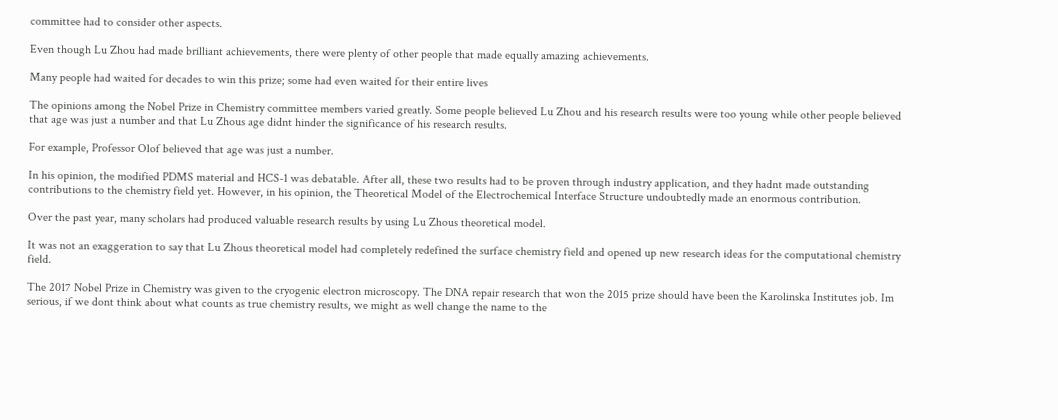committee had to consider other aspects.

Even though Lu Zhou had made brilliant achievements, there were plenty of other people that made equally amazing achievements.

Many people had waited for decades to win this prize; some had even waited for their entire lives

The opinions among the Nobel Prize in Chemistry committee members varied greatly. Some people believed Lu Zhou and his research results were too young while other people believed that age was just a number and that Lu Zhous age didnt hinder the significance of his research results.

For example, Professor Olof believed that age was just a number.

In his opinion, the modified PDMS material and HCS-1 was debatable. After all, these two results had to be proven through industry application, and they hadnt made outstanding contributions to the chemistry field yet. However, in his opinion, the Theoretical Model of the Electrochemical Interface Structure undoubtedly made an enormous contribution.

Over the past year, many scholars had produced valuable research results by using Lu Zhous theoretical model.

It was not an exaggeration to say that Lu Zhous theoretical model had completely redefined the surface chemistry field and opened up new research ideas for the computational chemistry field.

The 2017 Nobel Prize in Chemistry was given to the cryogenic electron microscopy. The DNA repair research that won the 2015 prize should have been the Karolinska Institutes job. Im serious, if we dont think about what counts as true chemistry results, we might as well change the name to the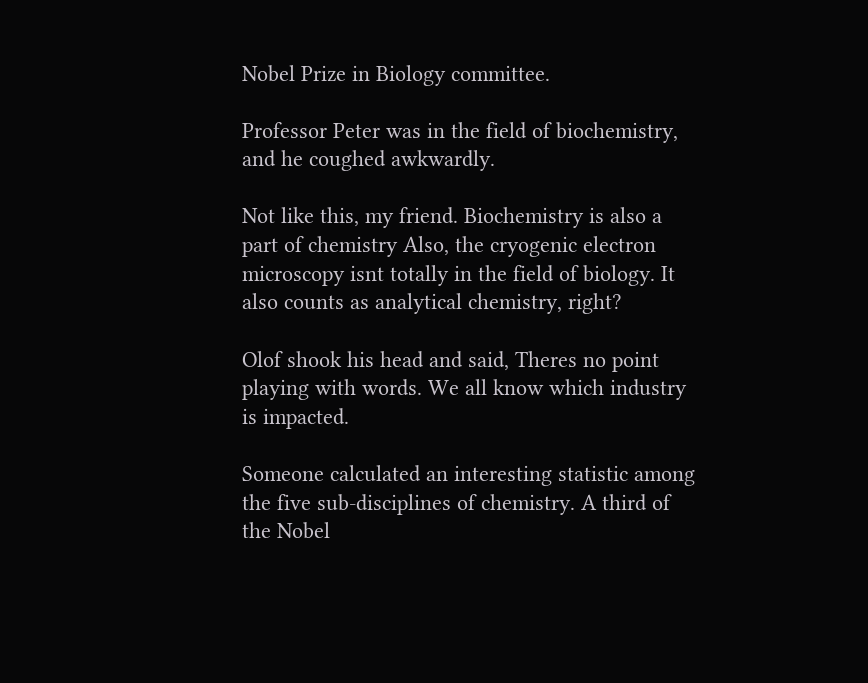Nobel Prize in Biology committee.

Professor Peter was in the field of biochemistry, and he coughed awkwardly.

Not like this, my friend. Biochemistry is also a part of chemistry Also, the cryogenic electron microscopy isnt totally in the field of biology. It also counts as analytical chemistry, right?

Olof shook his head and said, Theres no point playing with words. We all know which industry is impacted.

Someone calculated an interesting statistic among the five sub-disciplines of chemistry. A third of the Nobel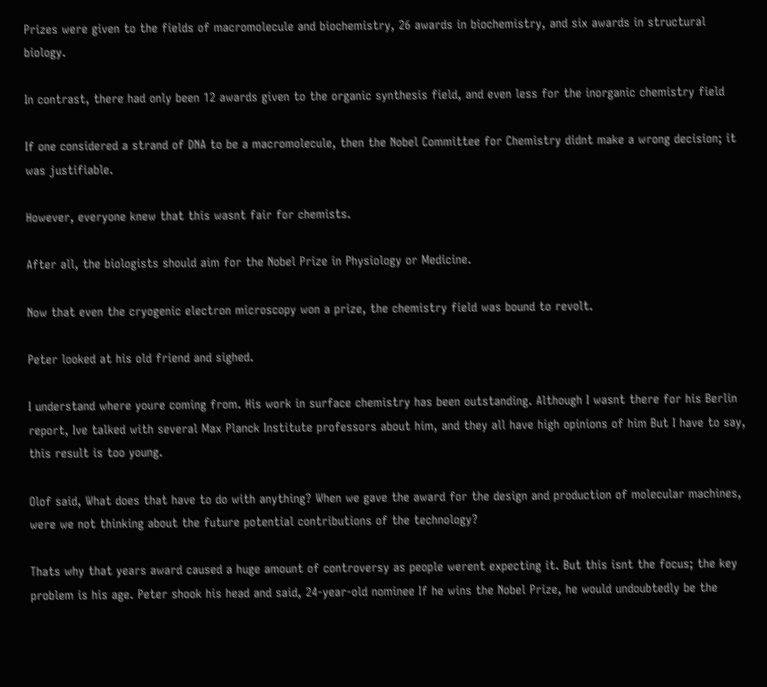Prizes were given to the fields of macromolecule and biochemistry, 26 awards in biochemistry, and six awards in structural biology.

In contrast, there had only been 12 awards given to the organic synthesis field, and even less for the inorganic chemistry field

If one considered a strand of DNA to be a macromolecule, then the Nobel Committee for Chemistry didnt make a wrong decision; it was justifiable.

However, everyone knew that this wasnt fair for chemists.

After all, the biologists should aim for the Nobel Prize in Physiology or Medicine.

Now that even the cryogenic electron microscopy won a prize, the chemistry field was bound to revolt.

Peter looked at his old friend and sighed.

I understand where youre coming from. His work in surface chemistry has been outstanding. Although I wasnt there for his Berlin report, Ive talked with several Max Planck Institute professors about him, and they all have high opinions of him But I have to say, this result is too young.

Olof said, What does that have to do with anything? When we gave the award for the design and production of molecular machines, were we not thinking about the future potential contributions of the technology?

Thats why that years award caused a huge amount of controversy as people werent expecting it. But this isnt the focus; the key problem is his age. Peter shook his head and said, 24-year-old nominee If he wins the Nobel Prize, he would undoubtedly be the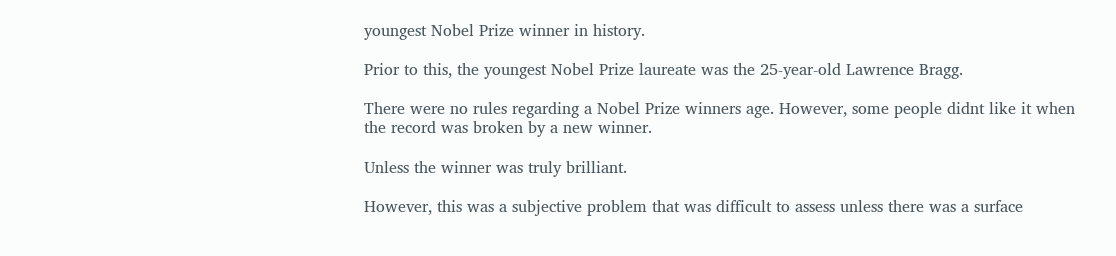youngest Nobel Prize winner in history.

Prior to this, the youngest Nobel Prize laureate was the 25-year-old Lawrence Bragg.

There were no rules regarding a Nobel Prize winners age. However, some people didnt like it when the record was broken by a new winner.

Unless the winner was truly brilliant.

However, this was a subjective problem that was difficult to assess unless there was a surface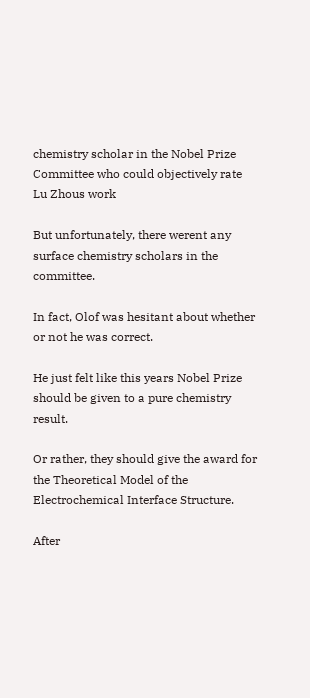chemistry scholar in the Nobel Prize Committee who could objectively rate Lu Zhous work

But unfortunately, there werent any surface chemistry scholars in the committee.

In fact, Olof was hesitant about whether or not he was correct.

He just felt like this years Nobel Prize should be given to a pure chemistry result.

Or rather, they should give the award for the Theoretical Model of the Electrochemical Interface Structure.

After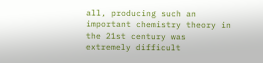all, producing such an important chemistry theory in the 21st century was extremely difficult